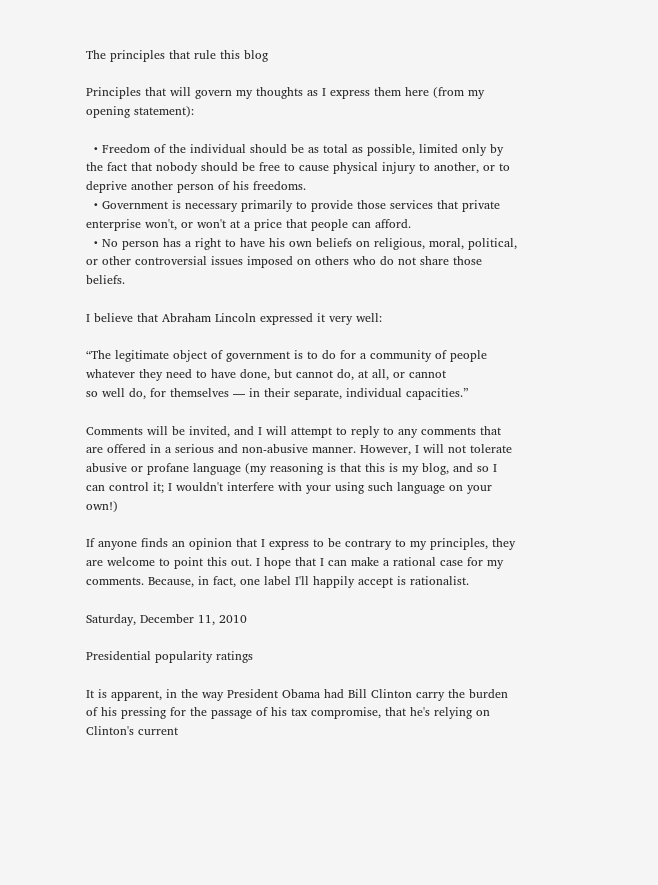The principles that rule this blog

Principles that will govern my thoughts as I express them here (from my opening statement):

  • Freedom of the individual should be as total as possible, limited only by the fact that nobody should be free to cause physical injury to another, or to deprive another person of his freedoms.
  • Government is necessary primarily to provide those services that private enterprise won't, or won't at a price that people can afford.
  • No person has a right to have his own beliefs on religious, moral, political, or other controversial issues imposed on others who do not share those beliefs.

I believe that Abraham Lincoln expressed it very well:

“The legitimate object of government is to do for a community of people whatever they need to have done, but cannot do, at all, or cannot
so well do, for themselves — in their separate, individual capacities.”

Comments will be invited, and I will attempt to reply to any comments that are offered in a serious and non-abusive manner. However, I will not tolerate abusive or profane language (my reasoning is that this is my blog, and so I can control it; I wouldn't interfere with your using such language on your own!)

If anyone finds an opinion that I express to be contrary to my principles, they are welcome to point this out. I hope that I can make a rational case for my comments. Because, in fact, one label I'll happily accept is rationalist.

Saturday, December 11, 2010

Presidential popularity ratings

It is apparent, in the way President Obama had Bill Clinton carry the burden of his pressing for the passage of his tax compromise, that he's relying on Clinton's current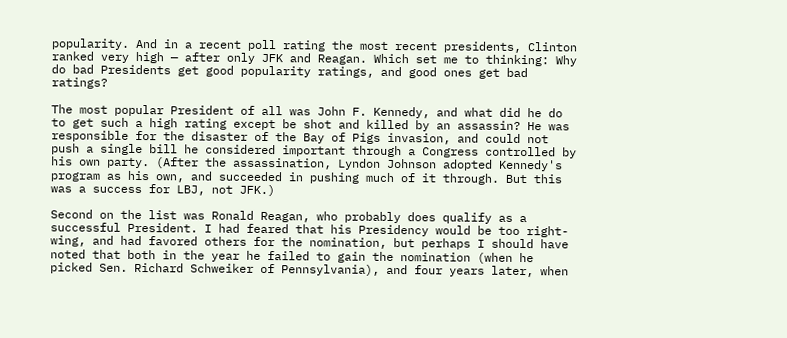popularity. And in a recent poll rating the most recent presidents, Clinton ranked very high — after only JFK and Reagan. Which set me to thinking: Why do bad Presidents get good popularity ratings, and good ones get bad ratings?

The most popular President of all was John F. Kennedy, and what did he do to get such a high rating except be shot and killed by an assassin? He was responsible for the disaster of the Bay of Pigs invasion, and could not push a single bill he considered important through a Congress controlled by his own party. (After the assassination, Lyndon Johnson adopted Kennedy's program as his own, and succeeded in pushing much of it through. But this was a success for LBJ, not JFK.)

Second on the list was Ronald Reagan, who probably does qualify as a successful President. I had feared that his Presidency would be too right-wing, and had favored others for the nomination, but perhaps I should have noted that both in the year he failed to gain the nomination (when he picked Sen. Richard Schweiker of Pennsylvania), and four years later, when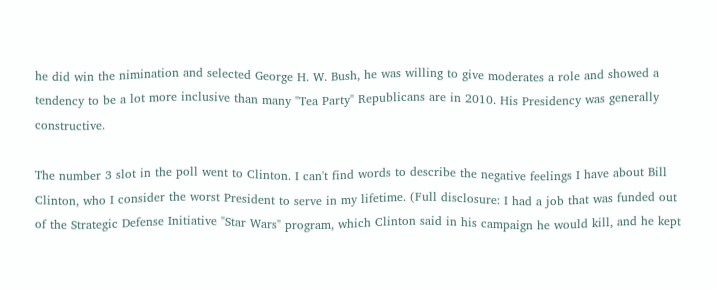he did win the nimination and selected George H. W. Bush, he was willing to give moderates a role and showed a tendency to be a lot more inclusive than many "Tea Party" Republicans are in 2010. His Presidency was generally constructive.

The number 3 slot in the poll went to Clinton. I can't find words to describe the negative feelings I have about Bill Clinton, who I consider the worst President to serve in my lifetime. (Full disclosure: I had a job that was funded out of the Strategic Defense Initiative "Star Wars" program, which Clinton said in his campaign he would kill, and he kept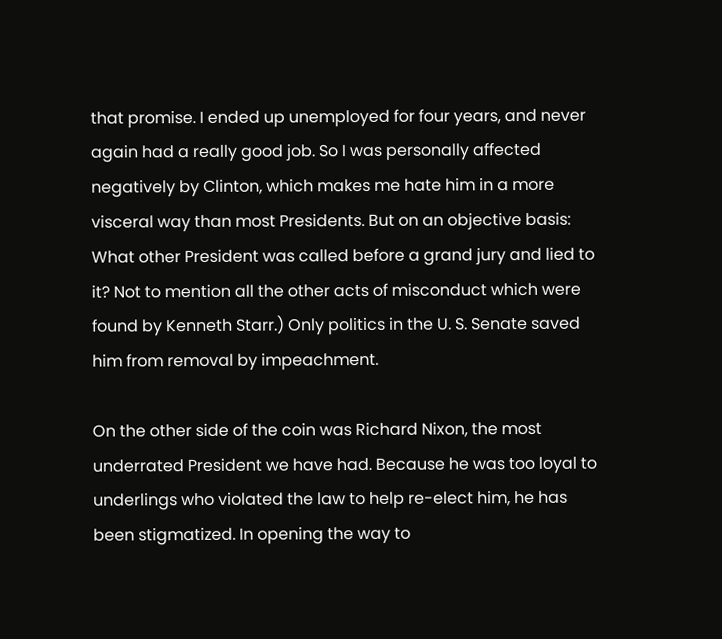that promise. I ended up unemployed for four years, and never again had a really good job. So I was personally affected negatively by Clinton, which makes me hate him in a more visceral way than most Presidents. But on an objective basis: What other President was called before a grand jury and lied to it? Not to mention all the other acts of misconduct which were found by Kenneth Starr.) Only politics in the U. S. Senate saved him from removal by impeachment.

On the other side of the coin was Richard Nixon, the most underrated President we have had. Because he was too loyal to underlings who violated the law to help re-elect him, he has been stigmatized. In opening the way to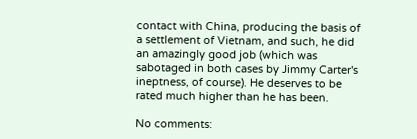contact with China, producing the basis of a settlement of Vietnam, and such, he did an amazingly good job (which was sabotaged in both cases by Jimmy Carter's ineptness, of course). He deserves to be rated much higher than he has been.

No comments: